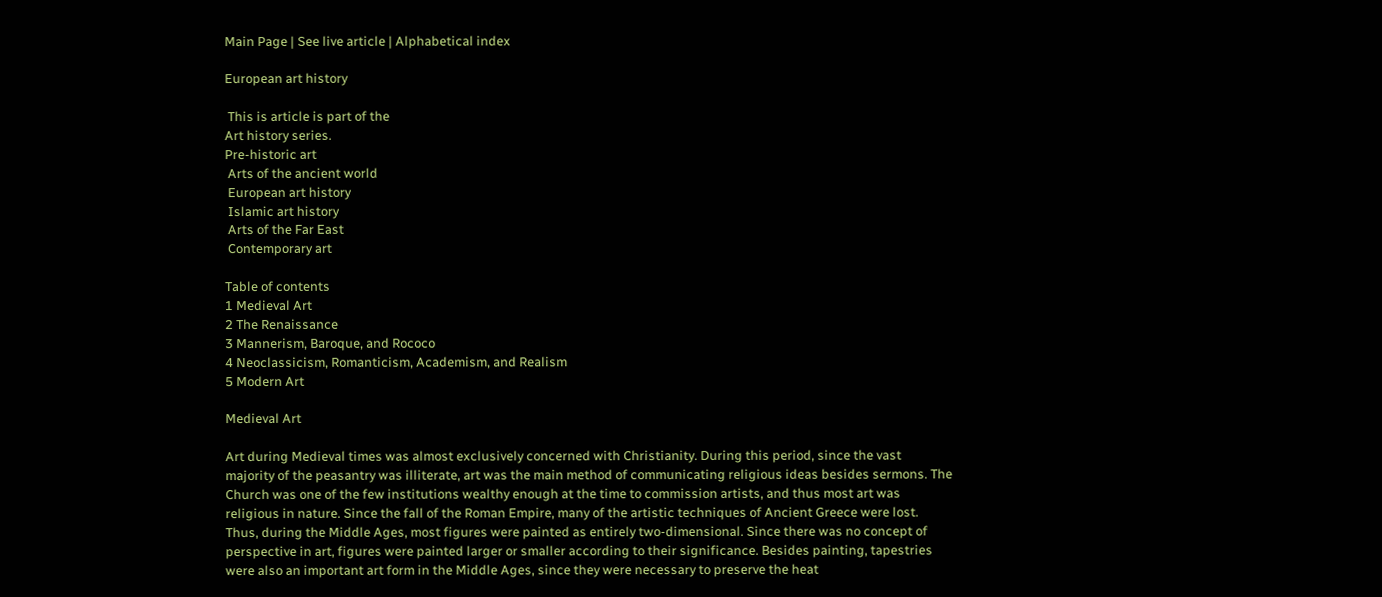Main Page | See live article | Alphabetical index

European art history

 This is article is part of the
Art history series.
Pre-historic art
 Arts of the ancient world
 European art history
 Islamic art history
 Arts of the Far East
 Contemporary art

Table of contents
1 Medieval Art
2 The Renaissance
3 Mannerism, Baroque, and Rococo
4 Neoclassicism, Romanticism, Academism, and Realism
5 Modern Art

Medieval Art

Art during Medieval times was almost exclusively concerned with Christianity. During this period, since the vast majority of the peasantry was illiterate, art was the main method of communicating religious ideas besides sermons. The Church was one of the few institutions wealthy enough at the time to commission artists, and thus most art was religious in nature. Since the fall of the Roman Empire, many of the artistic techniques of Ancient Greece were lost. Thus, during the Middle Ages, most figures were painted as entirely two-dimensional. Since there was no concept of perspective in art, figures were painted larger or smaller according to their significance. Besides painting, tapestries were also an important art form in the Middle Ages, since they were necessary to preserve the heat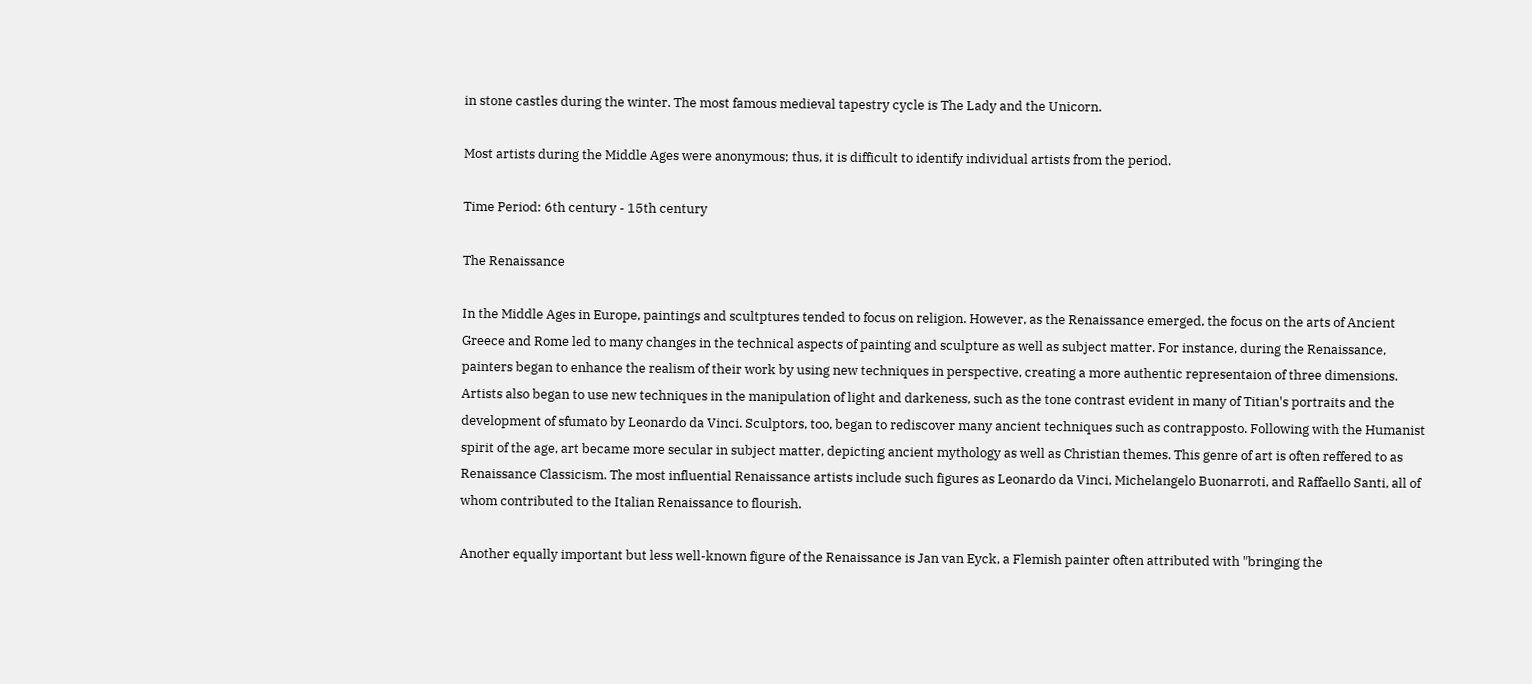in stone castles during the winter. The most famous medieval tapestry cycle is The Lady and the Unicorn.

Most artists during the Middle Ages were anonymous; thus, it is difficult to identify individual artists from the period.

Time Period: 6th century - 15th century

The Renaissance

In the Middle Ages in Europe, paintings and scultptures tended to focus on religion. However, as the Renaissance emerged, the focus on the arts of Ancient Greece and Rome led to many changes in the technical aspects of painting and sculpture as well as subject matter. For instance, during the Renaissance, painters began to enhance the realism of their work by using new techniques in perspective, creating a more authentic representaion of three dimensions. Artists also began to use new techniques in the manipulation of light and darkeness, such as the tone contrast evident in many of Titian's portraits and the development of sfumato by Leonardo da Vinci. Sculptors, too, began to rediscover many ancient techniques such as contrapposto. Following with the Humanist spirit of the age, art became more secular in subject matter, depicting ancient mythology as well as Christian themes. This genre of art is often reffered to as Renaissance Classicism. The most influential Renaissance artists include such figures as Leonardo da Vinci, Michelangelo Buonarroti, and Raffaello Santi, all of whom contributed to the Italian Renaissance to flourish.

Another equally important but less well-known figure of the Renaissance is Jan van Eyck, a Flemish painter often attributed with "bringing the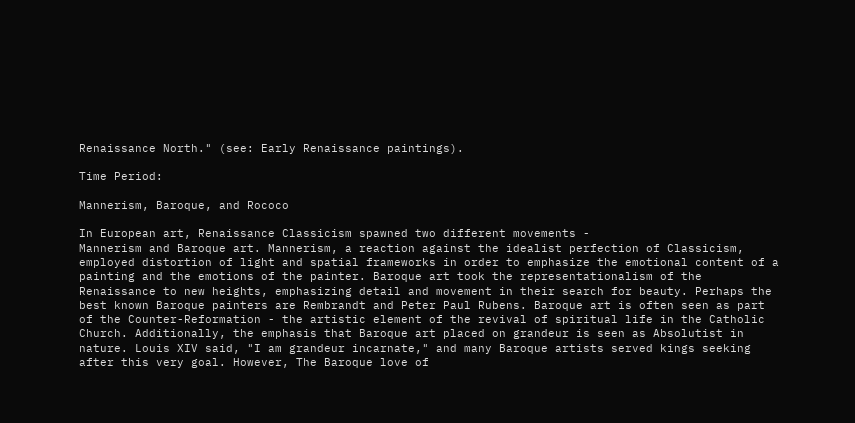Renaissance North." (see: Early Renaissance paintings).

Time Period:

Mannerism, Baroque, and Rococo

In European art, Renaissance Classicism spawned two different movements -
Mannerism and Baroque art. Mannerism, a reaction against the idealist perfection of Classicism, employed distortion of light and spatial frameworks in order to emphasize the emotional content of a painting and the emotions of the painter. Baroque art took the representationalism of the Renaissance to new heights, emphasizing detail and movement in their search for beauty. Perhaps the best known Baroque painters are Rembrandt and Peter Paul Rubens. Baroque art is often seen as part of the Counter-Reformation - the artistic element of the revival of spiritual life in the Catholic Church. Additionally, the emphasis that Baroque art placed on grandeur is seen as Absolutist in nature. Louis XIV said, "I am grandeur incarnate," and many Baroque artists served kings seeking after this very goal. However, The Baroque love of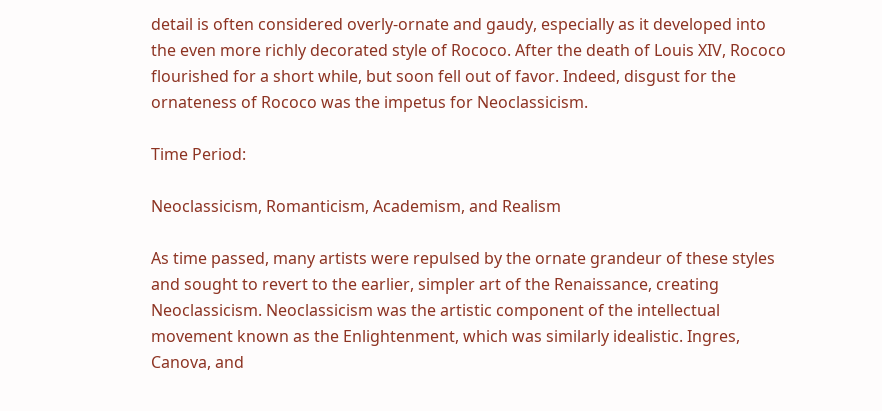detail is often considered overly-ornate and gaudy, especially as it developed into the even more richly decorated style of Rococo. After the death of Louis XIV, Rococo flourished for a short while, but soon fell out of favor. Indeed, disgust for the ornateness of Rococo was the impetus for Neoclassicism.

Time Period:

Neoclassicism, Romanticism, Academism, and Realism

As time passed, many artists were repulsed by the ornate grandeur of these styles and sought to revert to the earlier, simpler art of the Renaissance, creating
Neoclassicism. Neoclassicism was the artistic component of the intellectual movement known as the Enlightenment, which was similarly idealistic. Ingres, Canova, and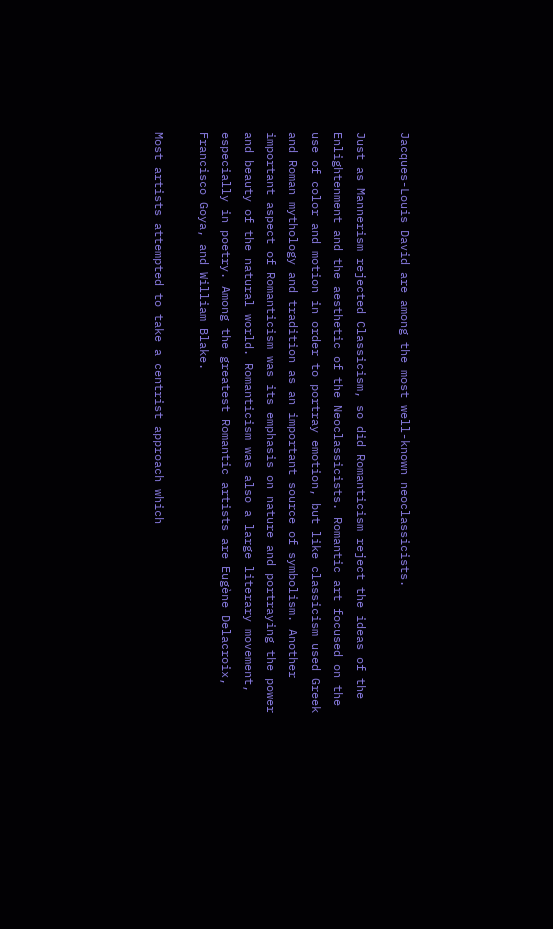Jacques-Louis David are among the most well-known neoclassicists.

Just as Mannerism rejected Classicism, so did Romanticism reject the ideas of the Enlightenment and the aesthetic of the Neoclassicists. Romantic art focused on the use of color and motion in order to portray emotion, but like classicism used Greek and Roman mythology and tradition as an important source of symbolism. Another important aspect of Romanticism was its emphasis on nature and portraying the power and beauty of the natural world. Romanticism was also a large literary movement, especially in poetry. Among the greatest Romantic artists are Eugène Delacroix, Francisco Goya, and William Blake.

Most artists attempted to take a centrist approach which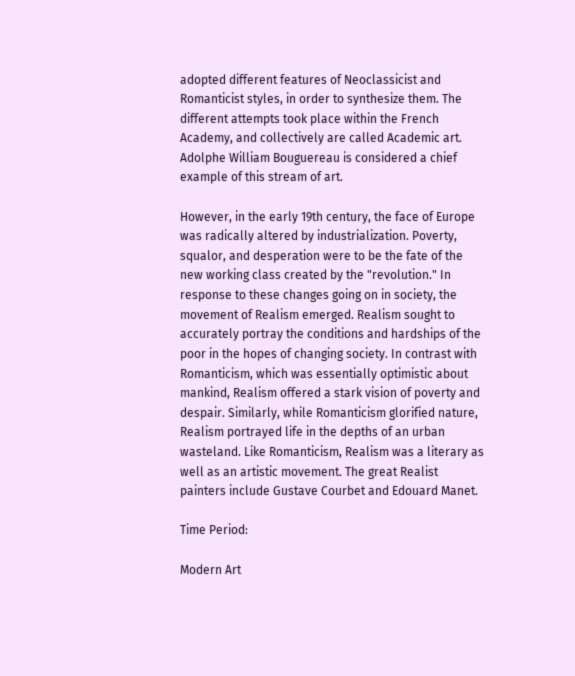adopted different features of Neoclassicist and Romanticist styles, in order to synthesize them. The different attempts took place within the French Academy, and collectively are called Academic art. Adolphe William Bouguereau is considered a chief example of this stream of art.

However, in the early 19th century, the face of Europe was radically altered by industrialization. Poverty, squalor, and desperation were to be the fate of the new working class created by the "revolution." In response to these changes going on in society, the movement of Realism emerged. Realism sought to accurately portray the conditions and hardships of the poor in the hopes of changing society. In contrast with Romanticism, which was essentially optimistic about mankind, Realism offered a stark vision of poverty and despair. Similarly, while Romanticism glorified nature, Realism portrayed life in the depths of an urban wasteland. Like Romanticism, Realism was a literary as well as an artistic movement. The great Realist painters include Gustave Courbet and Edouard Manet.

Time Period:

Modern Art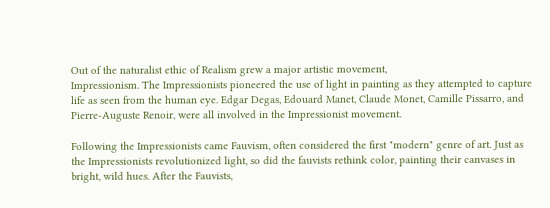Out of the naturalist ethic of Realism grew a major artistic movement,
Impressionism. The Impressionists pioneered the use of light in painting as they attempted to capture life as seen from the human eye. Edgar Degas, Edouard Manet, Claude Monet, Camille Pissarro, and Pierre-Auguste Renoir, were all involved in the Impressionist movement.

Following the Impressionists came Fauvism, often considered the first "modern" genre of art. Just as the Impressionists revolutionized light, so did the fauvists rethink color, painting their canvases in bright, wild hues. After the Fauvists,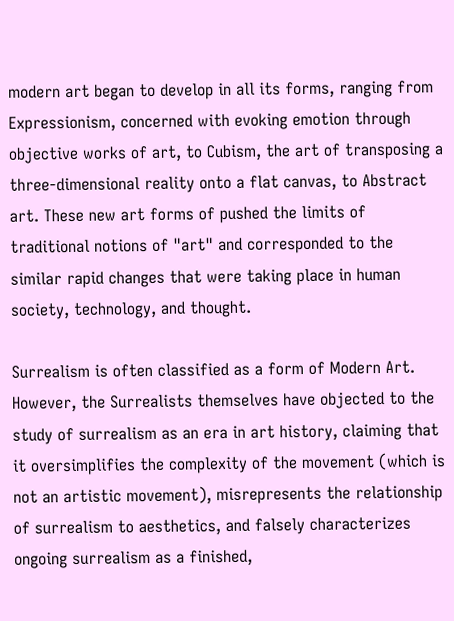modern art began to develop in all its forms, ranging from Expressionism, concerned with evoking emotion through objective works of art, to Cubism, the art of transposing a three-dimensional reality onto a flat canvas, to Abstract art. These new art forms of pushed the limits of traditional notions of "art" and corresponded to the similar rapid changes that were taking place in human society, technology, and thought.

Surrealism is often classified as a form of Modern Art. However, the Surrealists themselves have objected to the study of surrealism as an era in art history, claiming that it oversimplifies the complexity of the movement (which is not an artistic movement), misrepresents the relationship of surrealism to aesthetics, and falsely characterizes ongoing surrealism as a finished,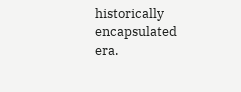historically encapsulated era.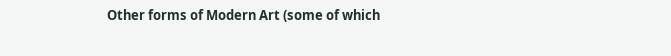Other forms of Modern Art (some of which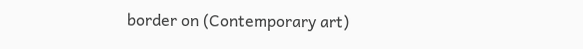border on (Contemporary art)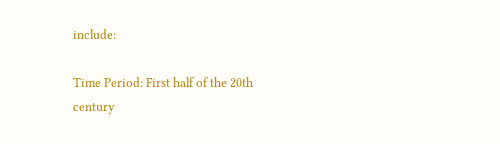include:

Time Period: First half of the 20th century